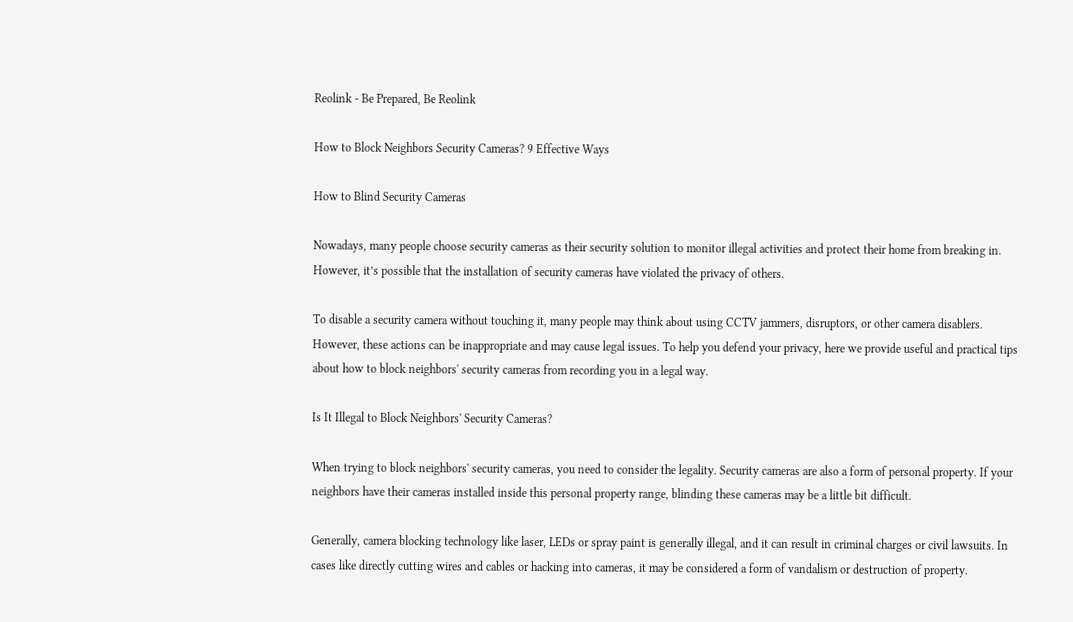Reolink - Be Prepared, Be Reolink

How to Block Neighbors Security Cameras? 9 Effective Ways

How to Blind Security Cameras

Nowadays, many people choose security cameras as their security solution to monitor illegal activities and protect their home from breaking in. However, it’s possible that the installation of security cameras have violated the privacy of others.

To disable a security camera without touching it, many people may think about using CCTV jammers, disruptors, or other camera disablers. However, these actions can be inappropriate and may cause legal issues. To help you defend your privacy, here we provide useful and practical tips about how to block neighbors' security cameras from recording you in a legal way.

Is It Illegal to Block Neighbors' Security Cameras?

When trying to block neighbors' security cameras, you need to consider the legality. Security cameras are also a form of personal property. If your neighbors have their cameras installed inside this personal property range, blinding these cameras may be a little bit difficult.

Generally, camera blocking technology like laser, LEDs or spray paint is generally illegal, and it can result in criminal charges or civil lawsuits. In cases like directly cutting wires and cables or hacking into cameras, it may be considered a form of vandalism or destruction of property.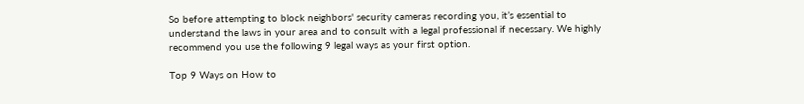So before attempting to block neighbors' security cameras recording you, it’s essential to understand the laws in your area and to consult with a legal professional if necessary. We highly recommend you use the following 9 legal ways as your first option.

Top 9 Ways on How to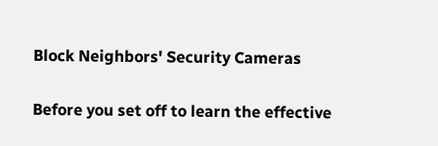Block Neighbors' Security Cameras

Before you set off to learn the effective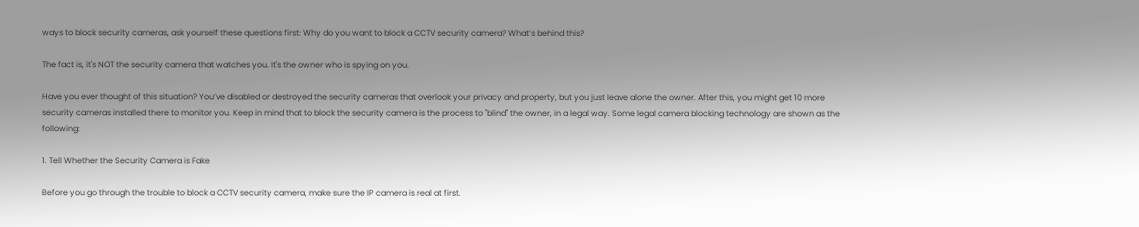ways to block security cameras, ask yourself these questions first: Why do you want to block a CCTV security camera? What’s behind this?

The fact is, it's NOT the security camera that watches you. It's the owner who is spying on you.

Have you ever thought of this situation? You’ve disabled or destroyed the security cameras that overlook your privacy and property, but you just leave alone the owner. After this, you might get 10 more security cameras installed there to monitor you. Keep in mind that to block the security camera is the process to "blind" the owner, in a legal way. Some legal camera blocking technology are shown as the following:

1. Tell Whether the Security Camera is Fake

Before you go through the trouble to block a CCTV security camera, make sure the IP camera is real at first.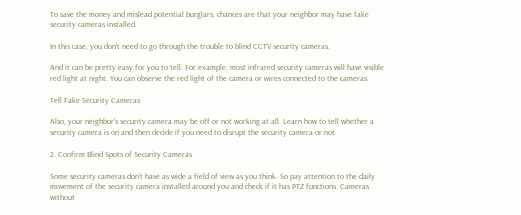To save the money and mislead potential burglars, chances are that your neighbor may have fake security cameras installed.

In this case, you don’t need to go through the trouble to blind CCTV security cameras.

And it can be pretty easy for you to tell. For example, most infrared security cameras will have visible red light at night. You can observe the red light of the camera or wires connected to the cameras.

Tell Fake Security Cameras

Also, your neighbor’s security camera may be off or not working at all. Learn how to tell whether a security camera is on and then decide if you need to disrupt the security camera or not.

2. Confirm Blind Spots of Security Cameras

Some security cameras don’t have as wide a field of view as you think. So pay attention to the daily movement of the security camera installed around you and check if it has PTZ functions. Cameras without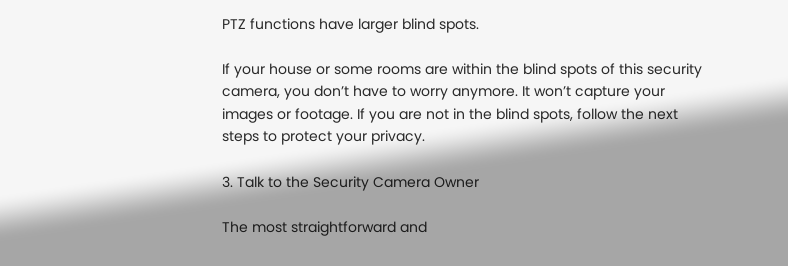PTZ functions have larger blind spots.

If your house or some rooms are within the blind spots of this security camera, you don’t have to worry anymore. It won’t capture your images or footage. If you are not in the blind spots, follow the next steps to protect your privacy.

3. Talk to the Security Camera Owner

The most straightforward and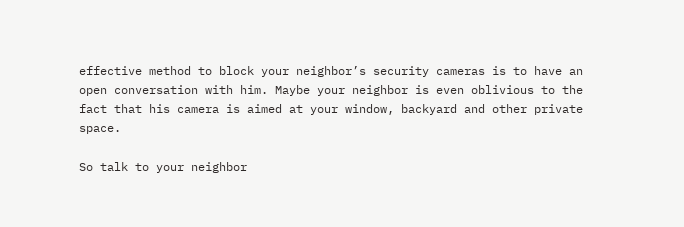effective method to block your neighbor’s security cameras is to have an open conversation with him. Maybe your neighbor is even oblivious to the fact that his camera is aimed at your window, backyard and other private space.

So talk to your neighbor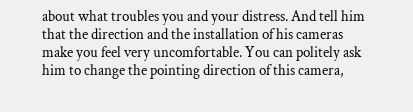about what troubles you and your distress. And tell him that the direction and the installation of his cameras make you feel very uncomfortable. You can politely ask him to change the pointing direction of this camera,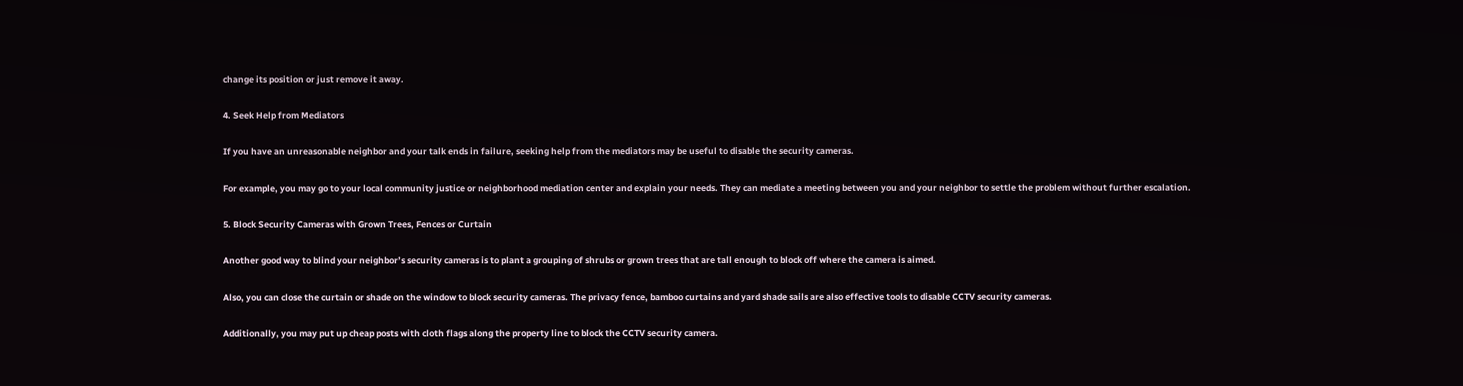change its position or just remove it away.

4. Seek Help from Mediators

If you have an unreasonable neighbor and your talk ends in failure, seeking help from the mediators may be useful to disable the security cameras.

For example, you may go to your local community justice or neighborhood mediation center and explain your needs. They can mediate a meeting between you and your neighbor to settle the problem without further escalation.

5. Block Security Cameras with Grown Trees, Fences or Curtain

Another good way to blind your neighbor’s security cameras is to plant a grouping of shrubs or grown trees that are tall enough to block off where the camera is aimed.

Also, you can close the curtain or shade on the window to block security cameras. The privacy fence, bamboo curtains and yard shade sails are also effective tools to disable CCTV security cameras.

Additionally, you may put up cheap posts with cloth flags along the property line to block the CCTV security camera.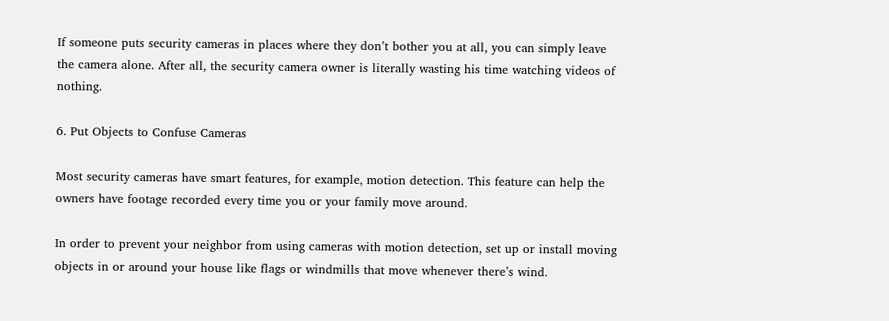If someone puts security cameras in places where they don’t bother you at all, you can simply leave the camera alone. After all, the security camera owner is literally wasting his time watching videos of nothing.

6. Put Objects to Confuse Cameras

Most security cameras have smart features, for example, motion detection. This feature can help the owners have footage recorded every time you or your family move around.

In order to prevent your neighbor from using cameras with motion detection, set up or install moving objects in or around your house like flags or windmills that move whenever there’s wind.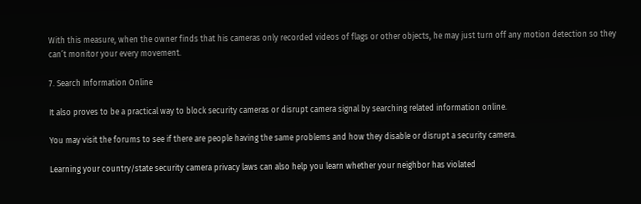With this measure, when the owner finds that his cameras only recorded videos of flags or other objects, he may just turn off any motion detection so they can’t monitor your every movement.

7. Search Information Online

It also proves to be a practical way to block security cameras or disrupt camera signal by searching related information online.

You may visit the forums to see if there are people having the same problems and how they disable or disrupt a security camera.

Learning your country/state security camera privacy laws can also help you learn whether your neighbor has violated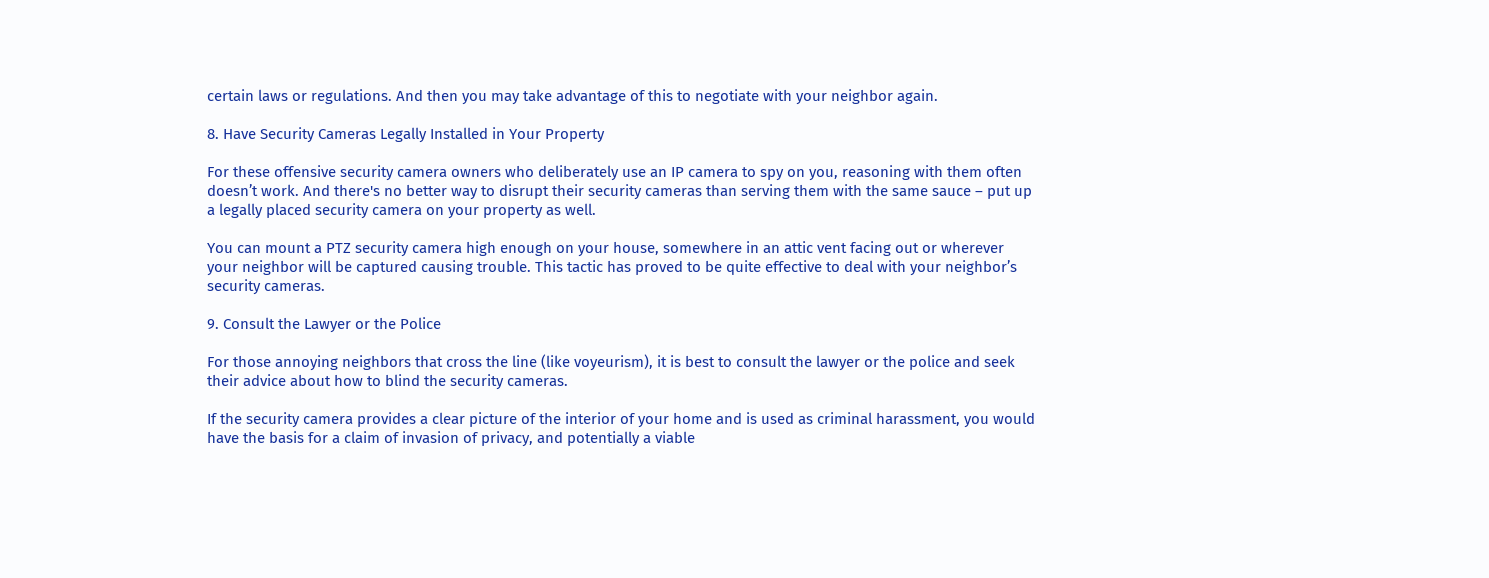certain laws or regulations. And then you may take advantage of this to negotiate with your neighbor again.

8. Have Security Cameras Legally Installed in Your Property

For these offensive security camera owners who deliberately use an IP camera to spy on you, reasoning with them often doesn’t work. And there's no better way to disrupt their security cameras than serving them with the same sauce – put up a legally placed security camera on your property as well.

You can mount a PTZ security camera high enough on your house, somewhere in an attic vent facing out or wherever your neighbor will be captured causing trouble. This tactic has proved to be quite effective to deal with your neighbor’s security cameras.

9. Consult the Lawyer or the Police

For those annoying neighbors that cross the line (like voyeurism), it is best to consult the lawyer or the police and seek their advice about how to blind the security cameras.

If the security camera provides a clear picture of the interior of your home and is used as criminal harassment, you would have the basis for a claim of invasion of privacy, and potentially a viable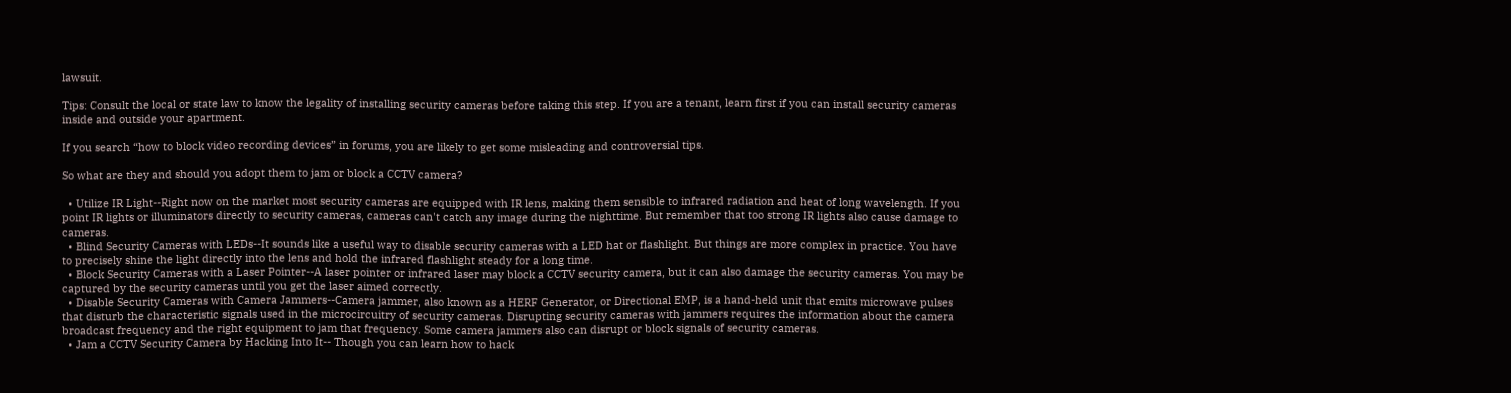lawsuit.

Tips: Consult the local or state law to know the legality of installing security cameras before taking this step. If you are a tenant, learn first if you can install security cameras inside and outside your apartment.

If you search “how to block video recording devices” in forums, you are likely to get some misleading and controversial tips.

So what are they and should you adopt them to jam or block a CCTV camera?

  • Utilize IR Light--Right now on the market most security cameras are equipped with IR lens, making them sensible to infrared radiation and heat of long wavelength. If you point IR lights or illuminators directly to security cameras, cameras can't catch any image during the nighttime. But remember that too strong IR lights also cause damage to cameras.
  • Blind Security Cameras with LEDs--It sounds like a useful way to disable security cameras with a LED hat or flashlight. But things are more complex in practice. You have to precisely shine the light directly into the lens and hold the infrared flashlight steady for a long time.
  • Block Security Cameras with a Laser Pointer--A laser pointer or infrared laser may block a CCTV security camera, but it can also damage the security cameras. You may be captured by the security cameras until you get the laser aimed correctly.
  • Disable Security Cameras with Camera Jammers--Camera jammer, also known as a HERF Generator, or Directional EMP, is a hand-held unit that emits microwave pulses that disturb the characteristic signals used in the microcircuitry of security cameras. Disrupting security cameras with jammers requires the information about the camera broadcast frequency and the right equipment to jam that frequency. Some camera jammers also can disrupt or block signals of security cameras.
  • Jam a CCTV Security Camera by Hacking Into It-- Though you can learn how to hack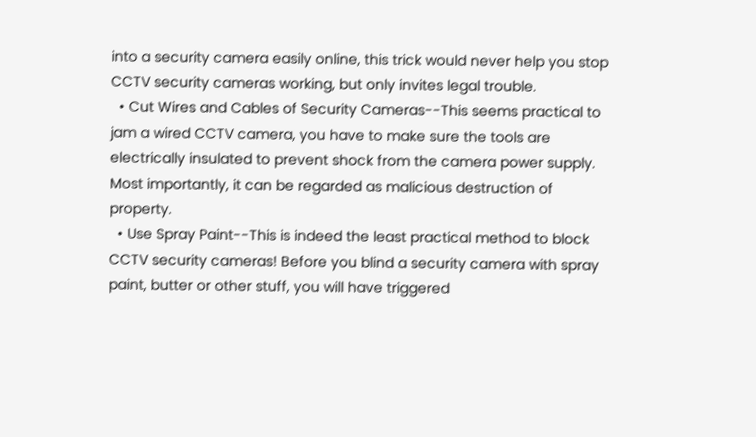into a security camera easily online, this trick would never help you stop CCTV security cameras working, but only invites legal trouble.
  • Cut Wires and Cables of Security Cameras--This seems practical to jam a wired CCTV camera, you have to make sure the tools are electrically insulated to prevent shock from the camera power supply. Most importantly, it can be regarded as malicious destruction of property.
  • Use Spray Paint--This is indeed the least practical method to block CCTV security cameras! Before you blind a security camera with spray paint, butter or other stuff, you will have triggered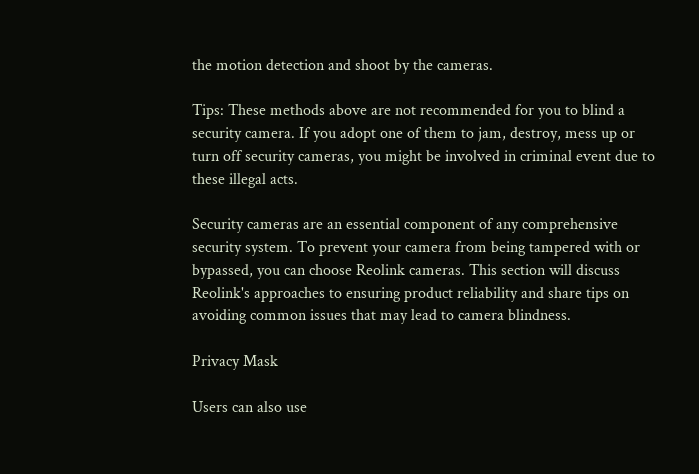the motion detection and shoot by the cameras.

Tips: These methods above are not recommended for you to blind a security camera. If you adopt one of them to jam, destroy, mess up or turn off security cameras, you might be involved in criminal event due to these illegal acts.

Security cameras are an essential component of any comprehensive security system. To prevent your camera from being tampered with or bypassed, you can choose Reolink cameras. This section will discuss Reolink's approaches to ensuring product reliability and share tips on avoiding common issues that may lead to camera blindness.

Privacy Mask

Users can also use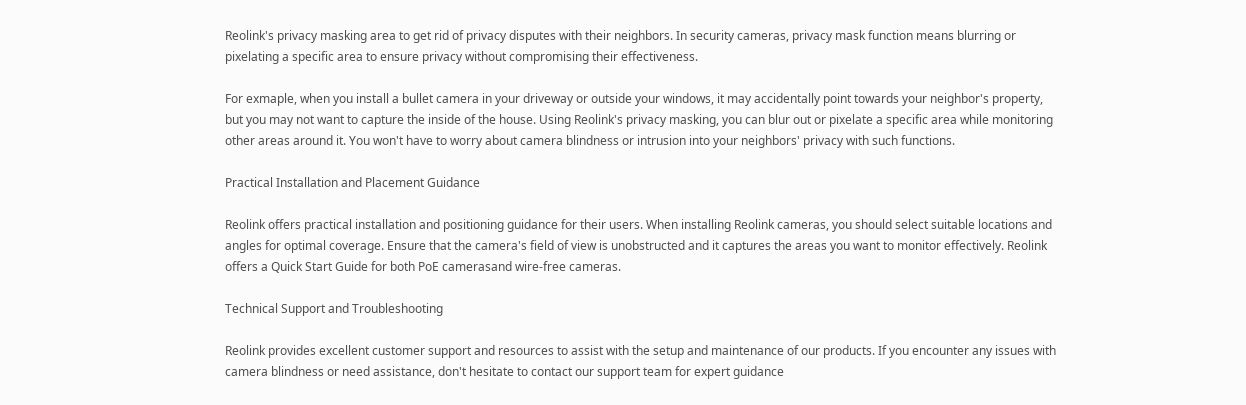Reolink's privacy masking area to get rid of privacy disputes with their neighbors. In security cameras, privacy mask function means blurring or pixelating a specific area to ensure privacy without compromising their effectiveness.

For exmaple, when you install a bullet camera in your driveway or outside your windows, it may accidentally point towards your neighbor's property, but you may not want to capture the inside of the house. Using Reolink's privacy masking, you can blur out or pixelate a specific area while monitoring other areas around it. You won't have to worry about camera blindness or intrusion into your neighbors' privacy with such functions.

Practical Installation and Placement Guidance

Reolink offers practical installation and positioning guidance for their users. When installing Reolink cameras, you should select suitable locations and angles for optimal coverage. Ensure that the camera's field of view is unobstructed and it captures the areas you want to monitor effectively. Reolink offers a Quick Start Guide for both PoE camerasand wire-free cameras.

Technical Support and Troubleshooting

Reolink provides excellent customer support and resources to assist with the setup and maintenance of our products. If you encounter any issues with camera blindness or need assistance, don't hesitate to contact our support team for expert guidance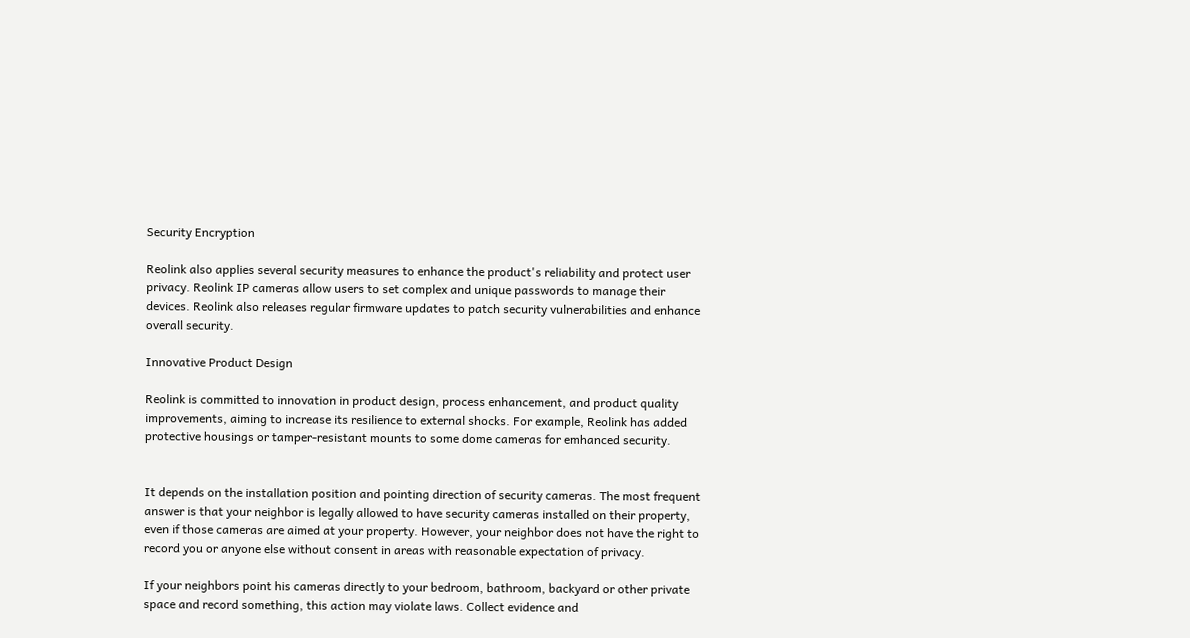Security Encryption

Reolink also applies several security measures to enhance the product's reliability and protect user privacy. Reolink IP cameras allow users to set complex and unique passwords to manage their devices. Reolink also releases regular firmware updates to patch security vulnerabilities and enhance overall security.

Innovative Product Design

Reolink is committed to innovation in product design, process enhancement, and product quality improvements, aiming to increase its resilience to external shocks. For example, Reolink has added protective housings or tamper-resistant mounts to some dome cameras for emhanced security.


It depends on the installation position and pointing direction of security cameras. The most frequent answer is that your neighbor is legally allowed to have security cameras installed on their property, even if those cameras are aimed at your property. However, your neighbor does not have the right to record you or anyone else without consent in areas with reasonable expectation of privacy.

If your neighbors point his cameras directly to your bedroom, bathroom, backyard or other private space and record something, this action may violate laws. Collect evidence and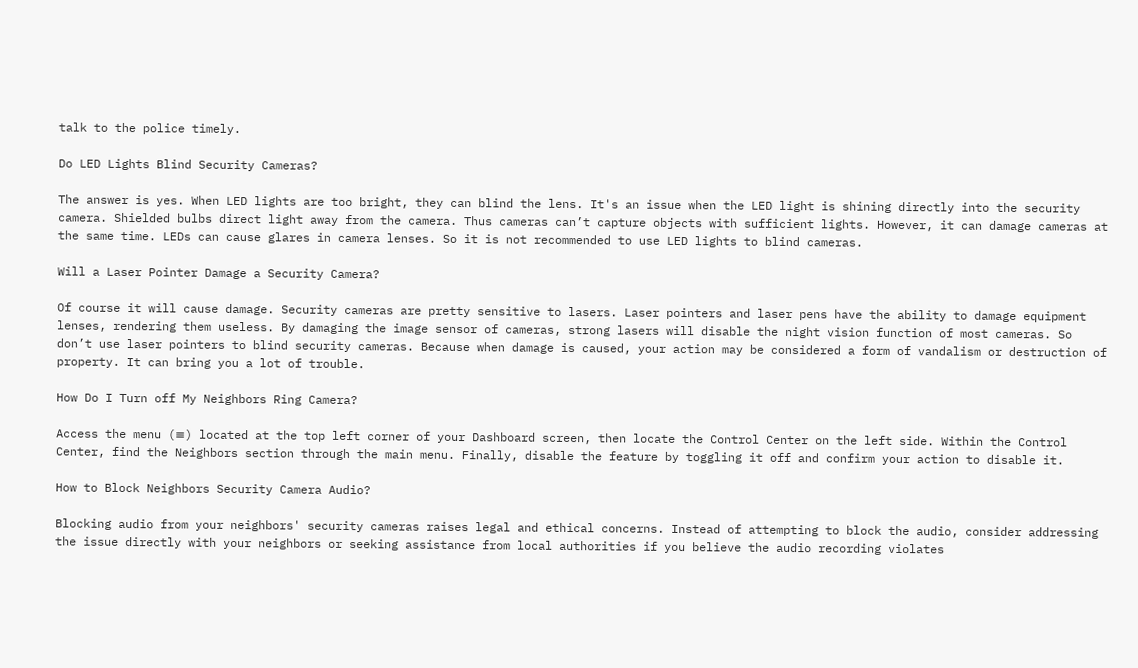talk to the police timely.

Do LED Lights Blind Security Cameras?

The answer is yes. When LED lights are too bright, they can blind the lens. It's an issue when the LED light is shining directly into the security camera. Shielded bulbs direct light away from the camera. Thus cameras can’t capture objects with sufficient lights. However, it can damage cameras at the same time. LEDs can cause glares in camera lenses. So it is not recommended to use LED lights to blind cameras.

Will a Laser Pointer Damage a Security Camera?

Of course it will cause damage. Security cameras are pretty sensitive to lasers. Laser pointers and laser pens have the ability to damage equipment lenses, rendering them useless. By damaging the image sensor of cameras, strong lasers will disable the night vision function of most cameras. So don’t use laser pointers to blind security cameras. Because when damage is caused, your action may be considered a form of vandalism or destruction of property. It can bring you a lot of trouble.

How Do I Turn off My Neighbors Ring Camera?

Access the menu (≡) located at the top left corner of your Dashboard screen, then locate the Control Center on the left side. Within the Control Center, find the Neighbors section through the main menu. Finally, disable the feature by toggling it off and confirm your action to disable it.

How to Block Neighbors Security Camera Audio?

Blocking audio from your neighbors' security cameras raises legal and ethical concerns. Instead of attempting to block the audio, consider addressing the issue directly with your neighbors or seeking assistance from local authorities if you believe the audio recording violates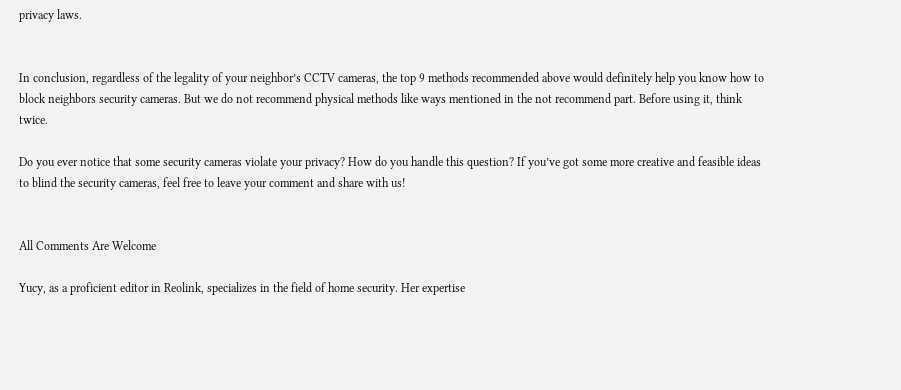privacy laws.


In conclusion, regardless of the legality of your neighbor’s CCTV cameras, the top 9 methods recommended above would definitely help you know how to block neighbors security cameras. But we do not recommend physical methods like ways mentioned in the not recommend part. Before using it, think twice.

Do you ever notice that some security cameras violate your privacy? How do you handle this question? If you’ve got some more creative and feasible ideas to blind the security cameras, feel free to leave your comment and share with us!


All Comments Are Welcome

Yucy, as a proficient editor in Reolink, specializes in the field of home security. Her expertise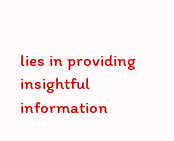lies in providing insightful information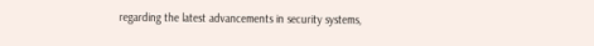regarding the latest advancements in security systems,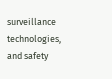surveillance technologies, and safety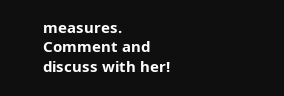measures. Comment and discuss with her!